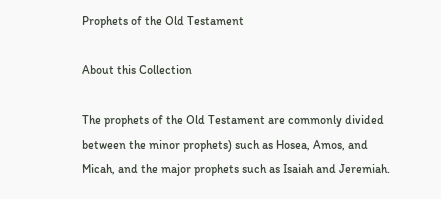Prophets of the Old Testament

About this Collection

The prophets of the Old Testament are commonly divided between the minor prophets) such as Hosea, Amos, and Micah, and the major prophets such as Isaiah and Jeremiah.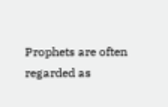Prophets are often regarded as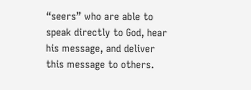“seers” who are able to speak directly to God, hear his message, and deliver this message to others.